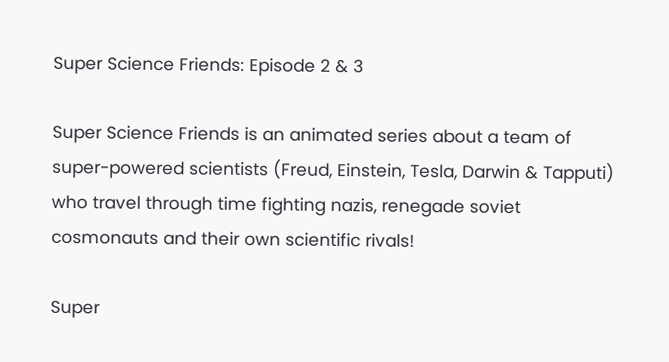Super Science Friends: Episode 2 & 3

Super Science Friends is an animated series about a team of super-powered scientists (Freud, Einstein, Tesla, Darwin & Tapputi) who travel through time fighting nazis, renegade soviet cosmonauts and their own scientific rivals!

Super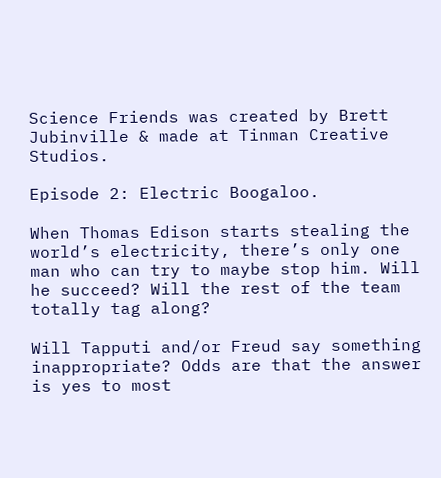Science Friends was created by Brett Jubinville & made at Tinman Creative Studios.

Episode 2: Electric Boogaloo.

When Thomas Edison starts stealing the world’s electricity, there’s only one man who can try to maybe stop him. Will he succeed? Will the rest of the team totally tag along?

Will Tapputi and/or Freud say something inappropriate? Odds are that the answer is yes to most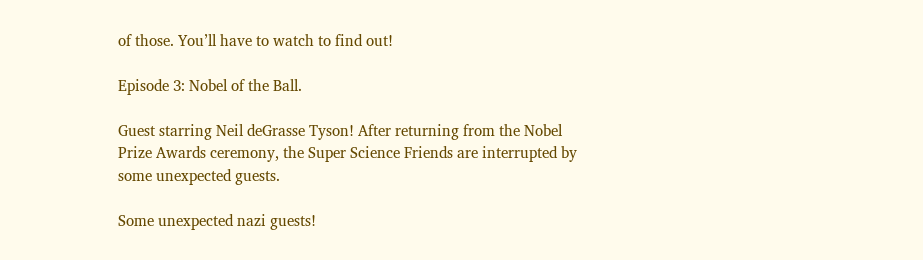of those. You’ll have to watch to find out!

Episode 3: Nobel of the Ball.

Guest starring Neil deGrasse Tyson! After returning from the Nobel Prize Awards ceremony, the Super Science Friends are interrupted by some unexpected guests.

Some unexpected nazi guests!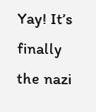Yay! It’s finally the nazi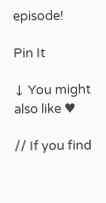episode!

Pin It

↓ You might also like ♥

// If you find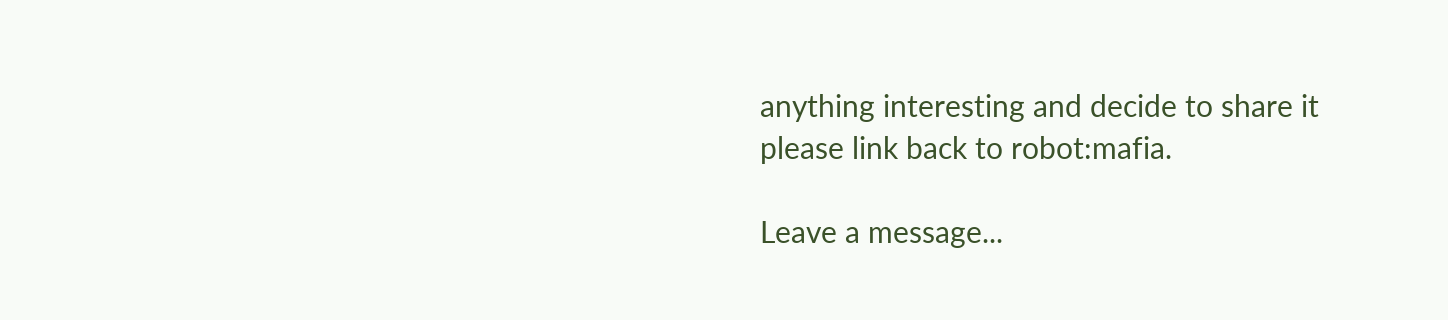anything interesting and decide to share it please link back to robot:mafia.

Leave a message...